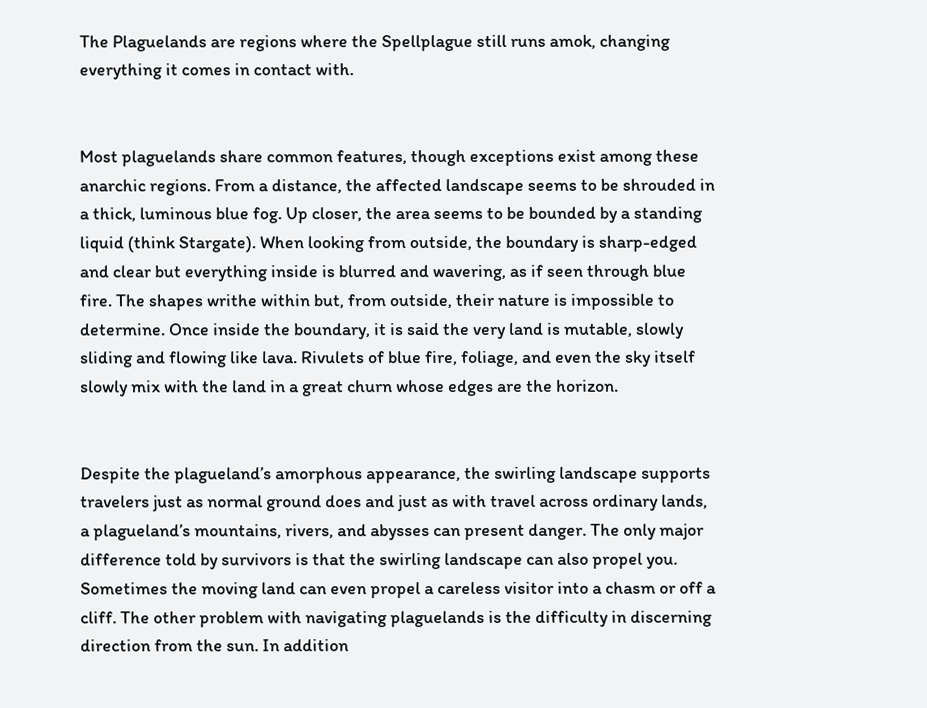The Plaguelands are regions where the Spellplague still runs amok, changing everything it comes in contact with.


Most plaguelands share common features, though exceptions exist among these anarchic regions. From a distance, the affected landscape seems to be shrouded in a thick, luminous blue fog. Up closer, the area seems to be bounded by a standing liquid (think Stargate). When looking from outside, the boundary is sharp-edged and clear but everything inside is blurred and wavering, as if seen through blue fire. The shapes writhe within but, from outside, their nature is impossible to determine. Once inside the boundary, it is said the very land is mutable, slowly sliding and flowing like lava. Rivulets of blue fire, foliage, and even the sky itself slowly mix with the land in a great churn whose edges are the horizon.


Despite the plagueland’s amorphous appearance, the swirling landscape supports travelers just as normal ground does and just as with travel across ordinary lands, a plagueland’s mountains, rivers, and abysses can present danger. The only major difference told by survivors is that the swirling landscape can also propel you. Sometimes the moving land can even propel a careless visitor into a chasm or off a cliff. The other problem with navigating plaguelands is the difficulty in discerning direction from the sun. In addition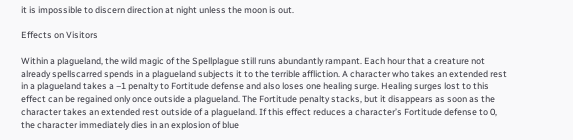it is impossible to discern direction at night unless the moon is out.

Effects on Visitors

Within a plagueland, the wild magic of the Spellplague still runs abundantly rampant. Each hour that a creature not already spellscarred spends in a plagueland subjects it to the terrible affliction. A character who takes an extended rest in a plagueland takes a –1 penalty to Fortitude defense and also loses one healing surge. Healing surges lost to this effect can be regained only once outside a plagueland. The Fortitude penalty stacks, but it disappears as soon as the character takes an extended rest outside of a plagueland. If this effect reduces a character’s Fortitude defense to 0, the character immediately dies in an explosion of blue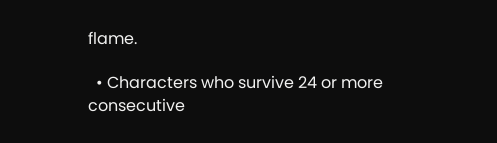flame.

  • Characters who survive 24 or more consecutive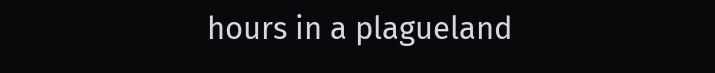hours in a plagueland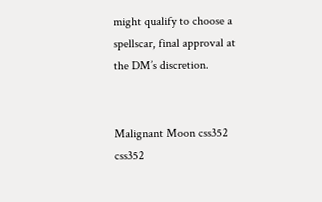might qualify to choose a spellscar, final approval at the DM’s discretion.


Malignant Moon css352 css352